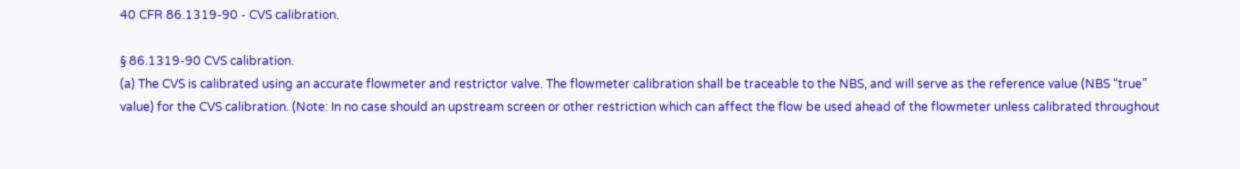40 CFR 86.1319-90 - CVS calibration.

§ 86.1319-90 CVS calibration.
(a) The CVS is calibrated using an accurate flowmeter and restrictor valve. The flowmeter calibration shall be traceable to the NBS, and will serve as the reference value (NBS “true” value) for the CVS calibration. (Note: In no case should an upstream screen or other restriction which can affect the flow be used ahead of the flowmeter unless calibrated throughout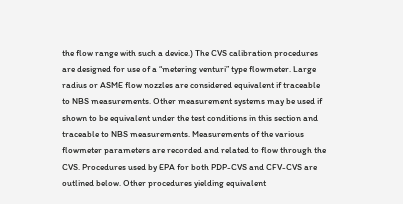the flow range with such a device.) The CVS calibration procedures are designed for use of a “metering venturi” type flowmeter. Large radius or ASME flow nozzles are considered equivalent if traceable to NBS measurements. Other measurement systems may be used if shown to be equivalent under the test conditions in this section and traceable to NBS measurements. Measurements of the various flowmeter parameters are recorded and related to flow through the CVS. Procedures used by EPA for both PDP-CVS and CFV-CVS are outlined below. Other procedures yielding equivalent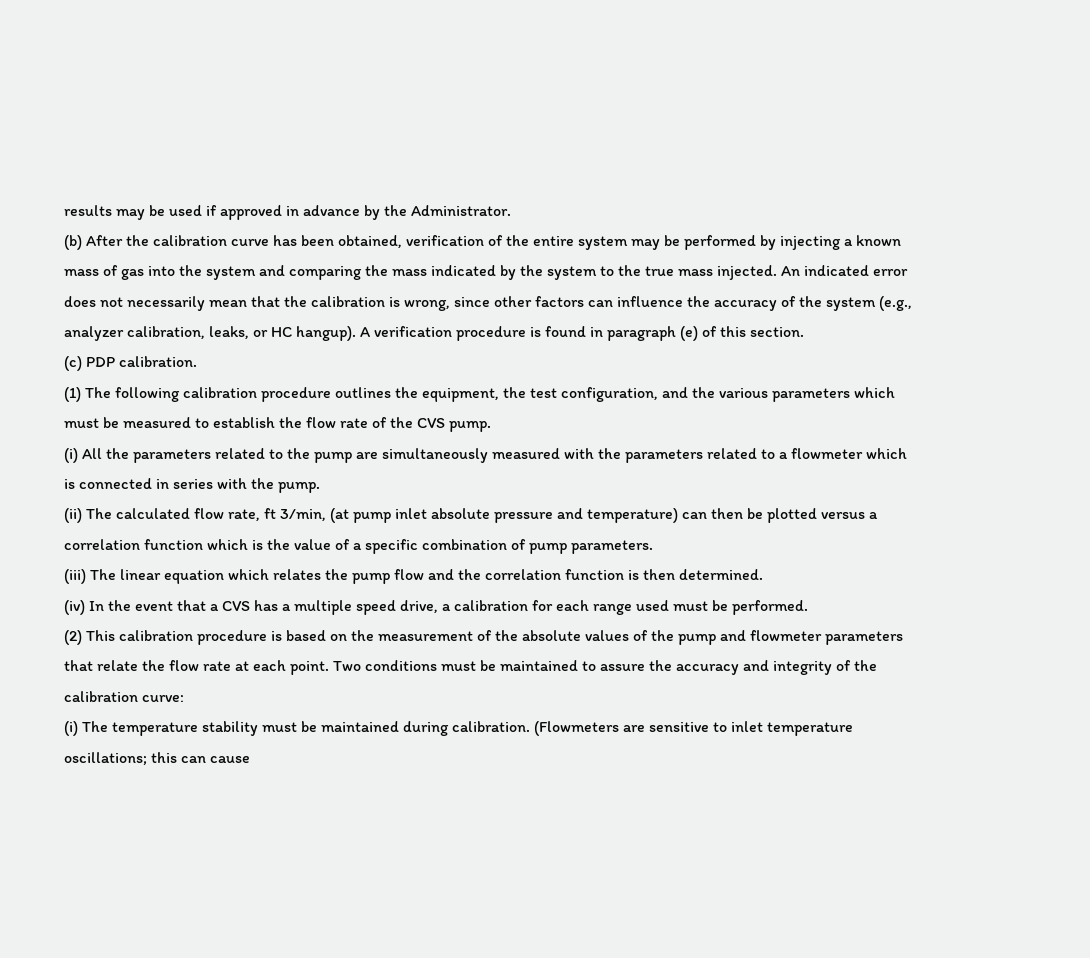results may be used if approved in advance by the Administrator.
(b) After the calibration curve has been obtained, verification of the entire system may be performed by injecting a known mass of gas into the system and comparing the mass indicated by the system to the true mass injected. An indicated error does not necessarily mean that the calibration is wrong, since other factors can influence the accuracy of the system (e.g., analyzer calibration, leaks, or HC hangup). A verification procedure is found in paragraph (e) of this section.
(c) PDP calibration.
(1) The following calibration procedure outlines the equipment, the test configuration, and the various parameters which must be measured to establish the flow rate of the CVS pump.
(i) All the parameters related to the pump are simultaneously measured with the parameters related to a flowmeter which is connected in series with the pump.
(ii) The calculated flow rate, ft 3/min, (at pump inlet absolute pressure and temperature) can then be plotted versus a correlation function which is the value of a specific combination of pump parameters.
(iii) The linear equation which relates the pump flow and the correlation function is then determined.
(iv) In the event that a CVS has a multiple speed drive, a calibration for each range used must be performed.
(2) This calibration procedure is based on the measurement of the absolute values of the pump and flowmeter parameters that relate the flow rate at each point. Two conditions must be maintained to assure the accuracy and integrity of the calibration curve:
(i) The temperature stability must be maintained during calibration. (Flowmeters are sensitive to inlet temperature oscillations; this can cause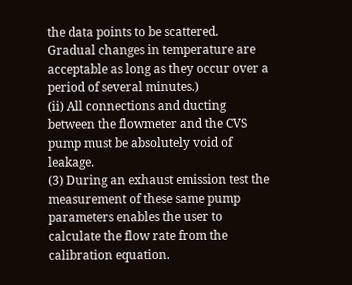the data points to be scattered. Gradual changes in temperature are acceptable as long as they occur over a period of several minutes.)
(ii) All connections and ducting between the flowmeter and the CVS pump must be absolutely void of leakage.
(3) During an exhaust emission test the measurement of these same pump parameters enables the user to calculate the flow rate from the calibration equation.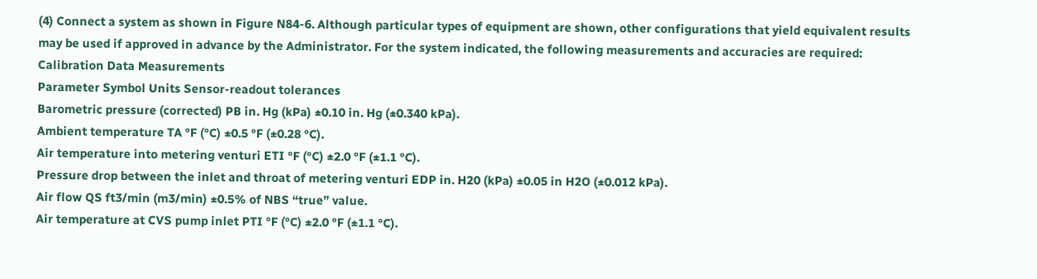(4) Connect a system as shown in Figure N84-6. Although particular types of equipment are shown, other configurations that yield equivalent results may be used if approved in advance by the Administrator. For the system indicated, the following measurements and accuracies are required:
Calibration Data Measurements
Parameter Symbol Units Sensor-readout tolerances
Barometric pressure (corrected) PB in. Hg (kPa) ±0.10 in. Hg (±0.340 kPa).
Ambient temperature TA °F (°C) ±0.5 °F (±0.28 °C).
Air temperature into metering venturi ETI °F (°C) ±2.0 °F (±1.1 °C).
Pressure drop between the inlet and throat of metering venturi EDP in. H20 (kPa) ±0.05 in H2O (±0.012 kPa).
Air flow QS ft3/min (m3/min) ±0.5% of NBS “true” value.
Air temperature at CVS pump inlet PTI °F (°C) ±2.0 °F (±1.1 °C).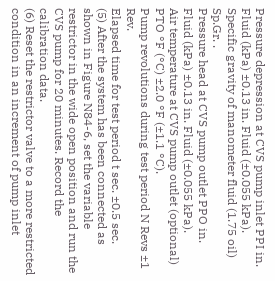Pressure depression at CVS pump inlet PPI in. Fluid (kPa) ±0.13 in. Fluid (±0.055 kPa).
Specific gravity of manometer fluid (1.75 oil) Sp.Gr. .
Pressure head at CVS pump outlet PPO in. Fluid (kPa) ±0.13 in. Fluid (±0.055 kPa).
Air temperature at CVS pump outlet (optional) PTO °F (°C) ±2.0 °F (±1.1 °C).
Pump revolutions during test period N Revs ±1 Rev.
Elapsed time for test period t sec. ±0.5 sec.
(5) After the system has been connected as shown in Figure N84-6, set the variable restrictor in the wide open position and run the CVS pump for 20 minutes. Record the calibration data.
(6) Reset the restrictor valve to a more restricted condition in an increment of pump inlet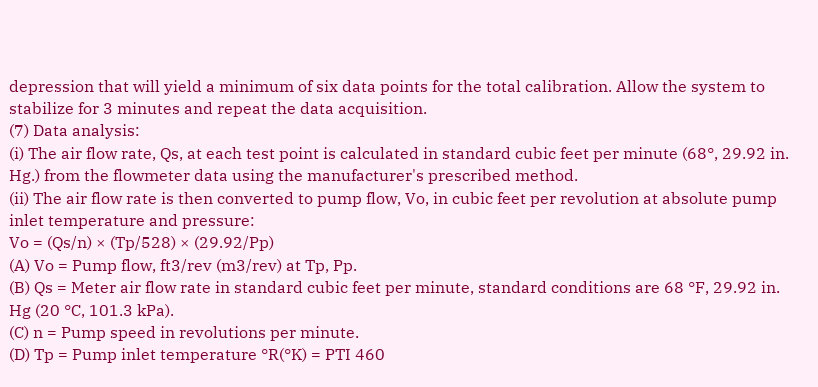depression that will yield a minimum of six data points for the total calibration. Allow the system to stabilize for 3 minutes and repeat the data acquisition.
(7) Data analysis:
(i) The air flow rate, Qs, at each test point is calculated in standard cubic feet per minute (68°, 29.92 in. Hg.) from the flowmeter data using the manufacturer's prescribed method.
(ii) The air flow rate is then converted to pump flow, Vo, in cubic feet per revolution at absolute pump inlet temperature and pressure:
Vo = (Qs/n) × (Tp/528) × (29.92/Pp)
(A) Vo = Pump flow, ft3/rev (m3/rev) at Tp, Pp.
(B) Qs = Meter air flow rate in standard cubic feet per minute, standard conditions are 68 °F, 29.92 in. Hg (20 °C, 101.3 kPa).
(C) n = Pump speed in revolutions per minute.
(D) Tp = Pump inlet temperature °R(°K) = PTI 460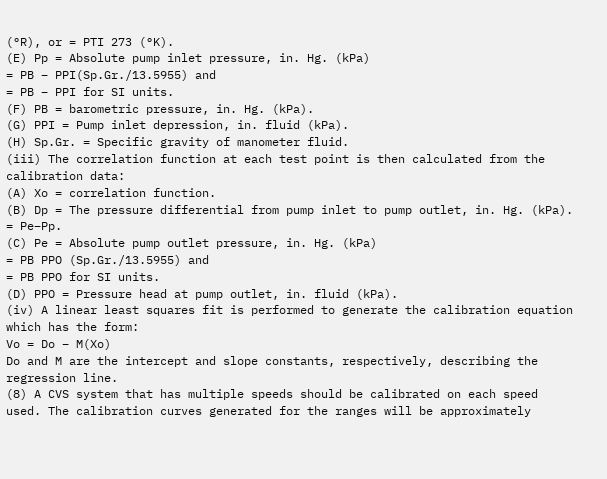(°R), or = PTI 273 (°K).
(E) Pp = Absolute pump inlet pressure, in. Hg. (kPa)
= PB − PPI(Sp.Gr./13.5955) and
= PB − PPI for SI units.
(F) PB = barometric pressure, in. Hg. (kPa).
(G) PPI = Pump inlet depression, in. fluid (kPa).
(H) Sp.Gr. = Specific gravity of manometer fluid.
(iii) The correlation function at each test point is then calculated from the calibration data:
(A) Xo = correlation function.
(B) Dp = The pressure differential from pump inlet to pump outlet, in. Hg. (kPa).
= Pe−Pp.
(C) Pe = Absolute pump outlet pressure, in. Hg. (kPa)
= PB PPO (Sp.Gr./13.5955) and
= PB PPO for SI units.
(D) PPO = Pressure head at pump outlet, in. fluid (kPa).
(iv) A linear least squares fit is performed to generate the calibration equation which has the form:
Vo = Do − M(Xo)
Do and M are the intercept and slope constants, respectively, describing the regression line.
(8) A CVS system that has multiple speeds should be calibrated on each speed used. The calibration curves generated for the ranges will be approximately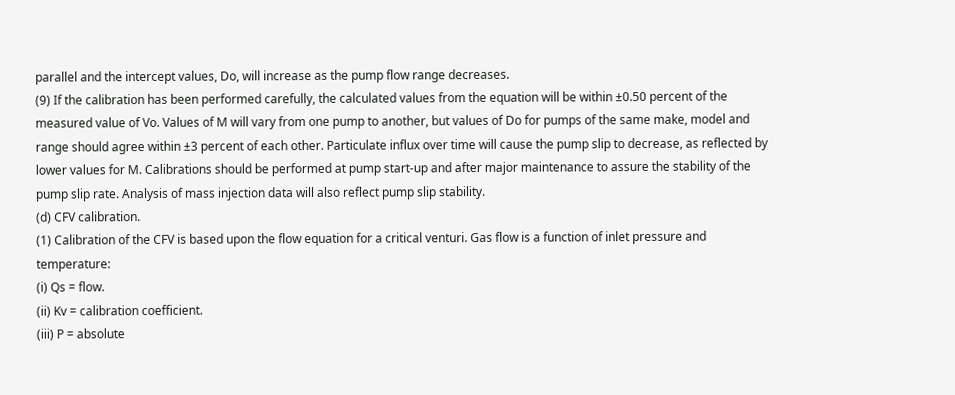parallel and the intercept values, Do, will increase as the pump flow range decreases.
(9) If the calibration has been performed carefully, the calculated values from the equation will be within ±0.50 percent of the measured value of Vo. Values of M will vary from one pump to another, but values of Do for pumps of the same make, model and range should agree within ±3 percent of each other. Particulate influx over time will cause the pump slip to decrease, as reflected by lower values for M. Calibrations should be performed at pump start-up and after major maintenance to assure the stability of the pump slip rate. Analysis of mass injection data will also reflect pump slip stability.
(d) CFV calibration.
(1) Calibration of the CFV is based upon the flow equation for a critical venturi. Gas flow is a function of inlet pressure and temperature:
(i) Qs = flow.
(ii) Kv = calibration coefficient.
(iii) P = absolute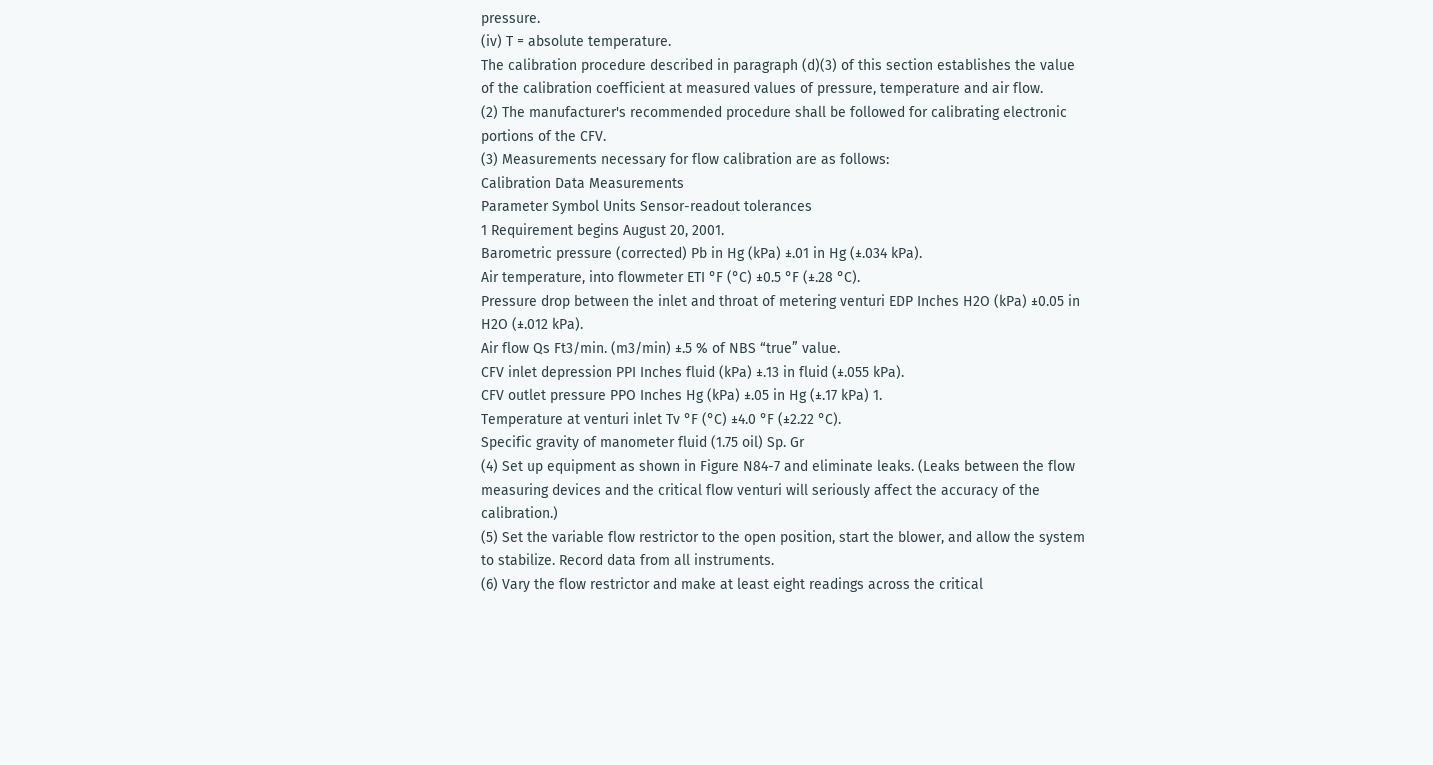pressure.
(iv) T = absolute temperature.
The calibration procedure described in paragraph (d)(3) of this section establishes the value of the calibration coefficient at measured values of pressure, temperature and air flow.
(2) The manufacturer's recommended procedure shall be followed for calibrating electronic portions of the CFV.
(3) Measurements necessary for flow calibration are as follows:
Calibration Data Measurements
Parameter Symbol Units Sensor-readout tolerances
1 Requirement begins August 20, 2001.
Barometric pressure (corrected) Pb in Hg (kPa) ±.01 in Hg (±.034 kPa).
Air temperature, into flowmeter ETI °F (°C) ±0.5 °F (±.28 °C).
Pressure drop between the inlet and throat of metering venturi EDP Inches H2O (kPa) ±0.05 in H2O (±.012 kPa).
Air flow Qs Ft3/min. (m3/min) ±.5 % of NBS “true” value.
CFV inlet depression PPI Inches fluid (kPa) ±.13 in fluid (±.055 kPa).
CFV outlet pressure PPO Inches Hg (kPa) ±.05 in Hg (±.17 kPa) 1.
Temperature at venturi inlet Tv °F (°C) ±4.0 °F (±2.22 °C).
Specific gravity of manometer fluid (1.75 oil) Sp. Gr
(4) Set up equipment as shown in Figure N84-7 and eliminate leaks. (Leaks between the flow measuring devices and the critical flow venturi will seriously affect the accuracy of the calibration.)
(5) Set the variable flow restrictor to the open position, start the blower, and allow the system to stabilize. Record data from all instruments.
(6) Vary the flow restrictor and make at least eight readings across the critical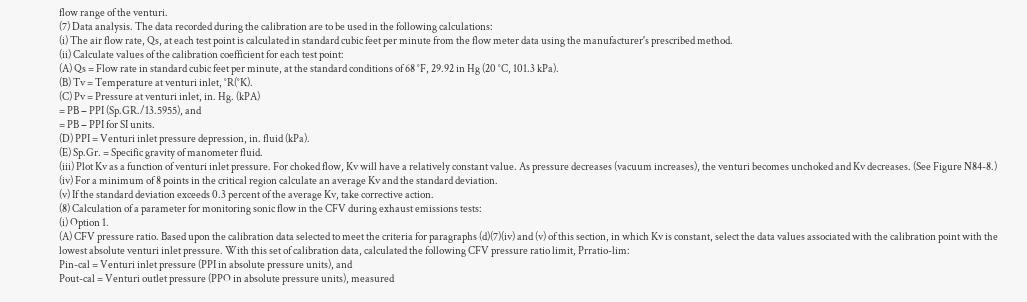flow range of the venturi.
(7) Data analysis. The data recorded during the calibration are to be used in the following calculations:
(i) The air flow rate, Qs, at each test point is calculated in standard cubic feet per minute from the flow meter data using the manufacturer's prescribed method.
(ii) Calculate values of the calibration coefficient for each test point:
(A) Qs = Flow rate in standard cubic feet per minute, at the standard conditions of 68 °F, 29.92 in Hg (20 °C, 101.3 kPa).
(B) Tv = Temperature at venturi inlet, °R(°K).
(C) Pv = Pressure at venturi inlet, in. Hg. (kPA)
= PB − PPI (Sp.GR./13.5955), and
= PB − PPI for SI units.
(D) PPI = Venturi inlet pressure depression, in. fluid (kPa).
(E) Sp.Gr. = Specific gravity of manometer fluid.
(iii) Plot Kv as a function of venturi inlet pressure. For choked flow, Kv will have a relatively constant value. As pressure decreases (vacuum increases), the venturi becomes unchoked and Kv decreases. (See Figure N84-8.)
(iv) For a minimum of 8 points in the critical region calculate an average Kv and the standard deviation.
(v) If the standard deviation exceeds 0.3 percent of the average Kv, take corrective action.
(8) Calculation of a parameter for monitoring sonic flow in the CFV during exhaust emissions tests:
(i) Option 1.
(A) CFV pressure ratio. Based upon the calibration data selected to meet the criteria for paragraphs (d)(7)(iv) and (v) of this section, in which Kv is constant, select the data values associated with the calibration point with the lowest absolute venturi inlet pressure. With this set of calibration data, calculated the following CFV pressure ratio limit, Prratio-lim:
Pin-cal = Venturi inlet pressure (PPI in absolute pressure units), and
Pout-cal = Venturi outlet pressure (PPO in absolute pressure units), measured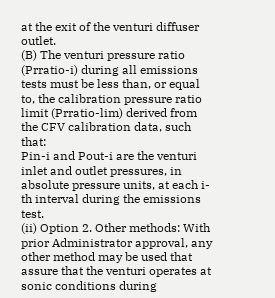at the exit of the venturi diffuser outlet.
(B) The venturi pressure ratio (Prratio-i) during all emissions tests must be less than, or equal to, the calibration pressure ratio limit (Prratio-lim) derived from the CFV calibration data, such that:
Pin-i and Pout-i are the venturi inlet and outlet pressures, in absolute pressure units, at each i-th interval during the emissions test.
(ii) Option 2. Other methods: With prior Administrator approval, any other method may be used that assure that the venturi operates at sonic conditions during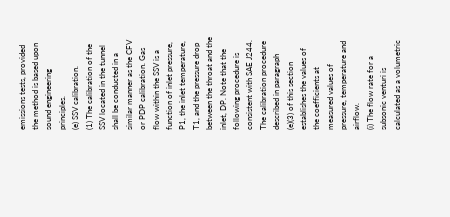emissions tests, provided the method is based upon sound engineering principles.
(e) SSV calibration.
(1) The calibration of the SSV located in the tunnel shall be conducted in a similar manner as the CFV or PDP calibration. Gas flow within the SSV is a function of inlet pressure, P1, the inlet temperature, T1, and the pressure drop between the throat and the inlet, DP. Note that the following procedure is consistent with SAE J244. The calibration procedure described in paragraph (e)(3) of this section establishes the values of the coefficients at measured values of pressure, temperature and airflow.
(i) The flow rate for a subsonic venturi is calculated as a volumetric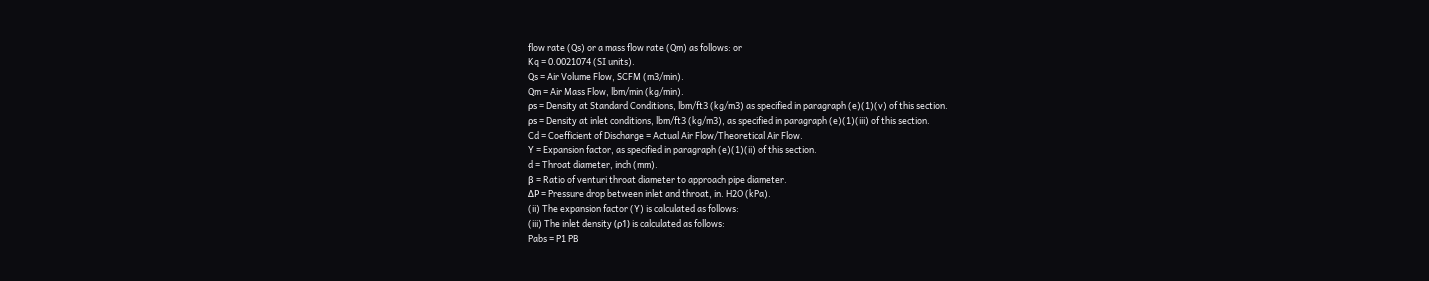flow rate (Qs) or a mass flow rate (Qm) as follows: or
Kq = 0.0021074 (SI units).
Qs = Air Volume Flow, SCFM (m3/min).
Qm = Air Mass Flow, lbm/min (kg/min).
ρs = Density at Standard Conditions, lbm/ft3 (kg/m3) as specified in paragraph (e)(1)(v) of this section.
ρs = Density at inlet conditions, lbm/ft3 (kg/m3), as specified in paragraph (e)(1)(iii) of this section.
Cd = Coefficient of Discharge = Actual Air Flow/Theoretical Air Flow.
Y = Expansion factor, as specified in paragraph (e)(1)(ii) of this section.
d = Throat diameter, inch (mm).
β = Ratio of venturi throat diameter to approach pipe diameter.
ΔP = Pressure drop between inlet and throat, in. H2O (kPa).
(ii) The expansion factor (Y) is calculated as follows:
(iii) The inlet density (ρ1) is calculated as follows:
Pabs = P1 PB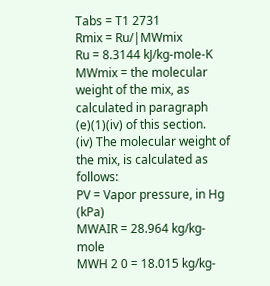Tabs = T1 2731
Rmix = Ru/|MWmix
Ru = 8.3144 kJ/kg-mole-K
MWmix = the molecular weight of the mix, as calculated in paragraph (e)(1)(iv) of this section.
(iv) The molecular weight of the mix, is calculated as follows:
PV = Vapor pressure, in Hg (kPa)
MWAIR = 28.964 kg/kg-mole
MWH 2 0 = 18.015 kg/kg-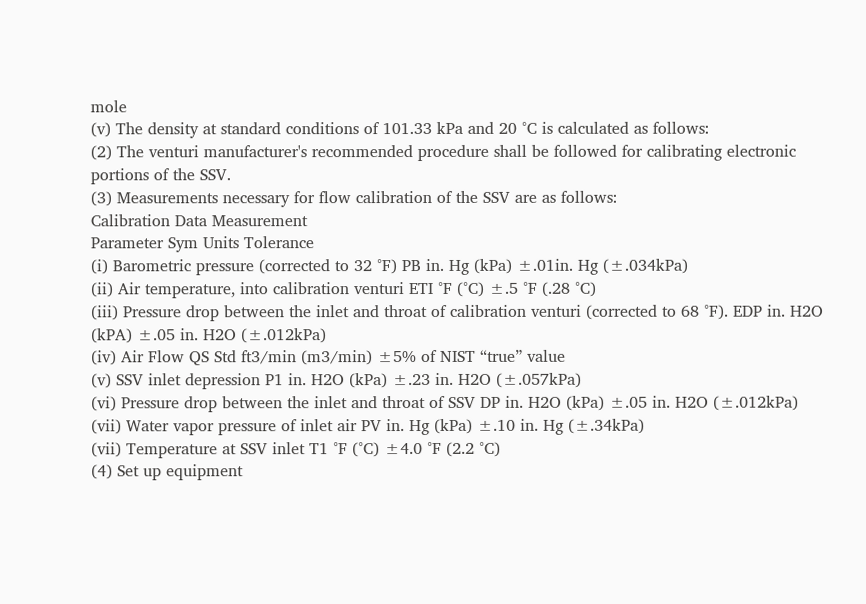mole
(v) The density at standard conditions of 101.33 kPa and 20 °C is calculated as follows:
(2) The venturi manufacturer's recommended procedure shall be followed for calibrating electronic portions of the SSV.
(3) Measurements necessary for flow calibration of the SSV are as follows:
Calibration Data Measurement
Parameter Sym Units Tolerance
(i) Barometric pressure (corrected to 32 °F) PB in. Hg (kPa) ±.01in. Hg (±.034kPa)
(ii) Air temperature, into calibration venturi ETI °F (°C) ±.5 °F (.28 °C)
(iii) Pressure drop between the inlet and throat of calibration venturi (corrected to 68 °F). EDP in. H2O (kPA) ±.05 in. H2O (±.012kPa)
(iv) Air Flow QS Std ft3/min (m3/min) ±5% of NIST “true” value
(v) SSV inlet depression P1 in. H2O (kPa) ±.23 in. H2O (±.057kPa)
(vi) Pressure drop between the inlet and throat of SSV DP in. H2O (kPa) ±.05 in. H2O (±.012kPa)
(vii) Water vapor pressure of inlet air PV in. Hg (kPa) ±.10 in. Hg (±.34kPa)
(vii) Temperature at SSV inlet T1 °F (°C) ±4.0 °F (2.2 °C)
(4) Set up equipment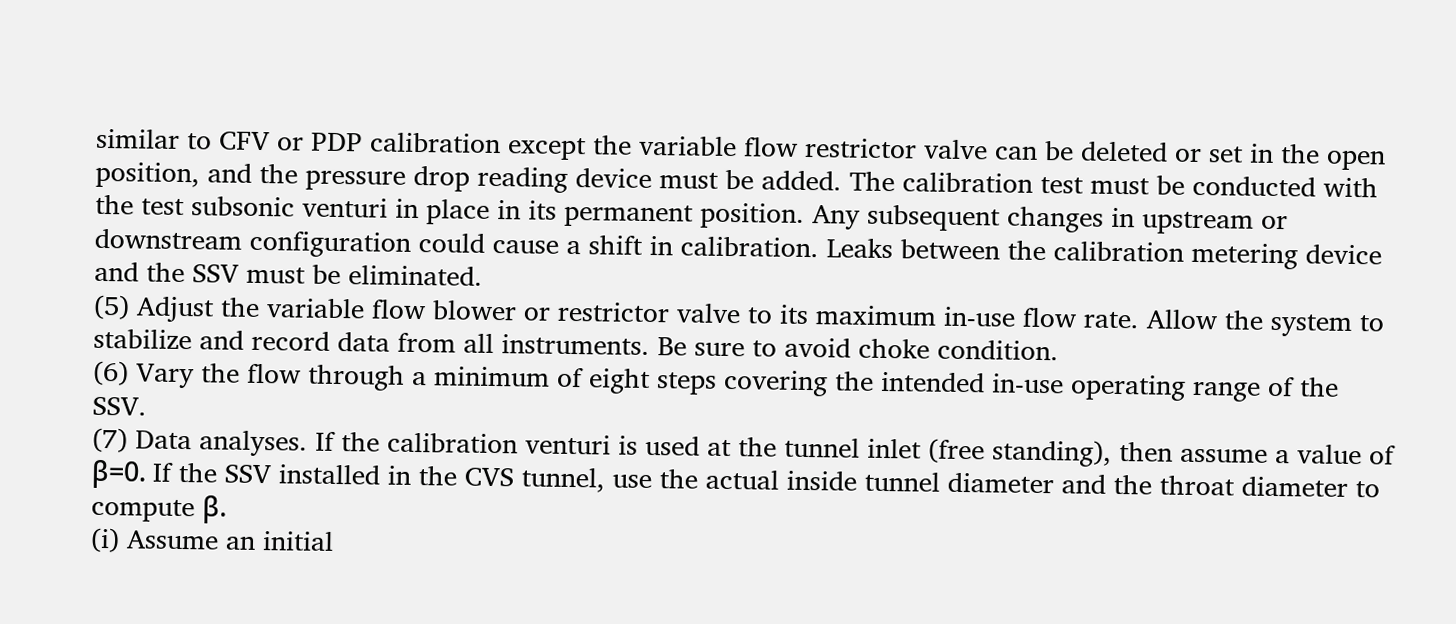similar to CFV or PDP calibration except the variable flow restrictor valve can be deleted or set in the open position, and the pressure drop reading device must be added. The calibration test must be conducted with the test subsonic venturi in place in its permanent position. Any subsequent changes in upstream or downstream configuration could cause a shift in calibration. Leaks between the calibration metering device and the SSV must be eliminated.
(5) Adjust the variable flow blower or restrictor valve to its maximum in-use flow rate. Allow the system to stabilize and record data from all instruments. Be sure to avoid choke condition.
(6) Vary the flow through a minimum of eight steps covering the intended in-use operating range of the SSV.
(7) Data analyses. If the calibration venturi is used at the tunnel inlet (free standing), then assume a value of β=0. If the SSV installed in the CVS tunnel, use the actual inside tunnel diameter and the throat diameter to compute β.
(i) Assume an initial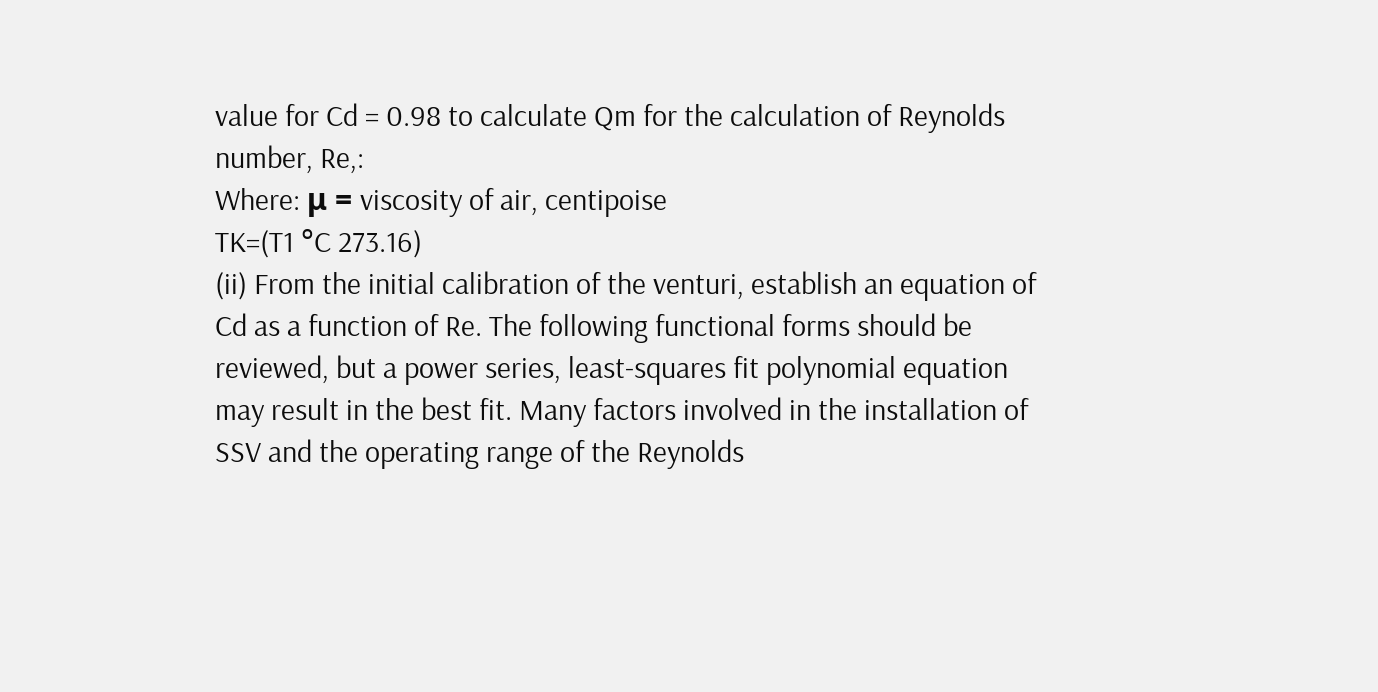value for Cd = 0.98 to calculate Qm for the calculation of Reynolds number, Re,:
Where: μ = viscosity of air, centipoise
TK=(T1 °C 273.16)
(ii) From the initial calibration of the venturi, establish an equation of Cd as a function of Re. The following functional forms should be reviewed, but a power series, least-squares fit polynomial equation may result in the best fit. Many factors involved in the installation of SSV and the operating range of the Reynolds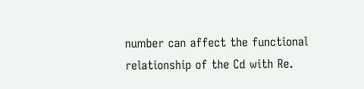number can affect the functional relationship of the Cd with Re.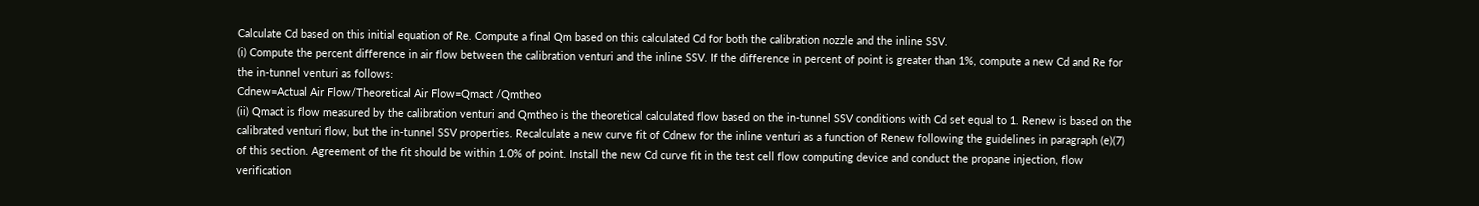Calculate Cd based on this initial equation of Re. Compute a final Qm based on this calculated Cd for both the calibration nozzle and the inline SSV.
(i) Compute the percent difference in air flow between the calibration venturi and the inline SSV. If the difference in percent of point is greater than 1%, compute a new Cd and Re for the in-tunnel venturi as follows:
Cdnew=Actual Air Flow/Theoretical Air Flow=Qmact /Qmtheo
(ii) Qmact is flow measured by the calibration venturi and Qmtheo is the theoretical calculated flow based on the in-tunnel SSV conditions with Cd set equal to 1. Renew is based on the calibrated venturi flow, but the in-tunnel SSV properties. Recalculate a new curve fit of Cdnew for the inline venturi as a function of Renew following the guidelines in paragraph (e)(7) of this section. Agreement of the fit should be within 1.0% of point. Install the new Cd curve fit in the test cell flow computing device and conduct the propane injection, flow verification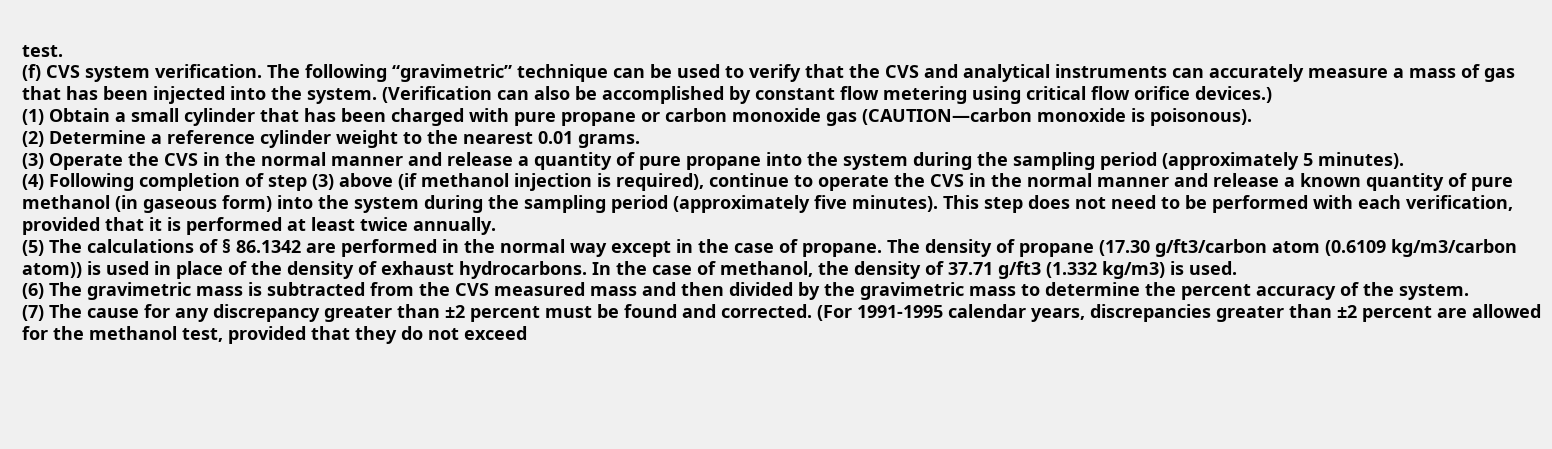test.
(f) CVS system verification. The following “gravimetric” technique can be used to verify that the CVS and analytical instruments can accurately measure a mass of gas that has been injected into the system. (Verification can also be accomplished by constant flow metering using critical flow orifice devices.)
(1) Obtain a small cylinder that has been charged with pure propane or carbon monoxide gas (CAUTION—carbon monoxide is poisonous).
(2) Determine a reference cylinder weight to the nearest 0.01 grams.
(3) Operate the CVS in the normal manner and release a quantity of pure propane into the system during the sampling period (approximately 5 minutes).
(4) Following completion of step (3) above (if methanol injection is required), continue to operate the CVS in the normal manner and release a known quantity of pure methanol (in gaseous form) into the system during the sampling period (approximately five minutes). This step does not need to be performed with each verification, provided that it is performed at least twice annually.
(5) The calculations of § 86.1342 are performed in the normal way except in the case of propane. The density of propane (17.30 g/ft3/carbon atom (0.6109 kg/m3/carbon atom)) is used in place of the density of exhaust hydrocarbons. In the case of methanol, the density of 37.71 g/ft3 (1.332 kg/m3) is used.
(6) The gravimetric mass is subtracted from the CVS measured mass and then divided by the gravimetric mass to determine the percent accuracy of the system.
(7) The cause for any discrepancy greater than ±2 percent must be found and corrected. (For 1991-1995 calendar years, discrepancies greater than ±2 percent are allowed for the methanol test, provided that they do not exceed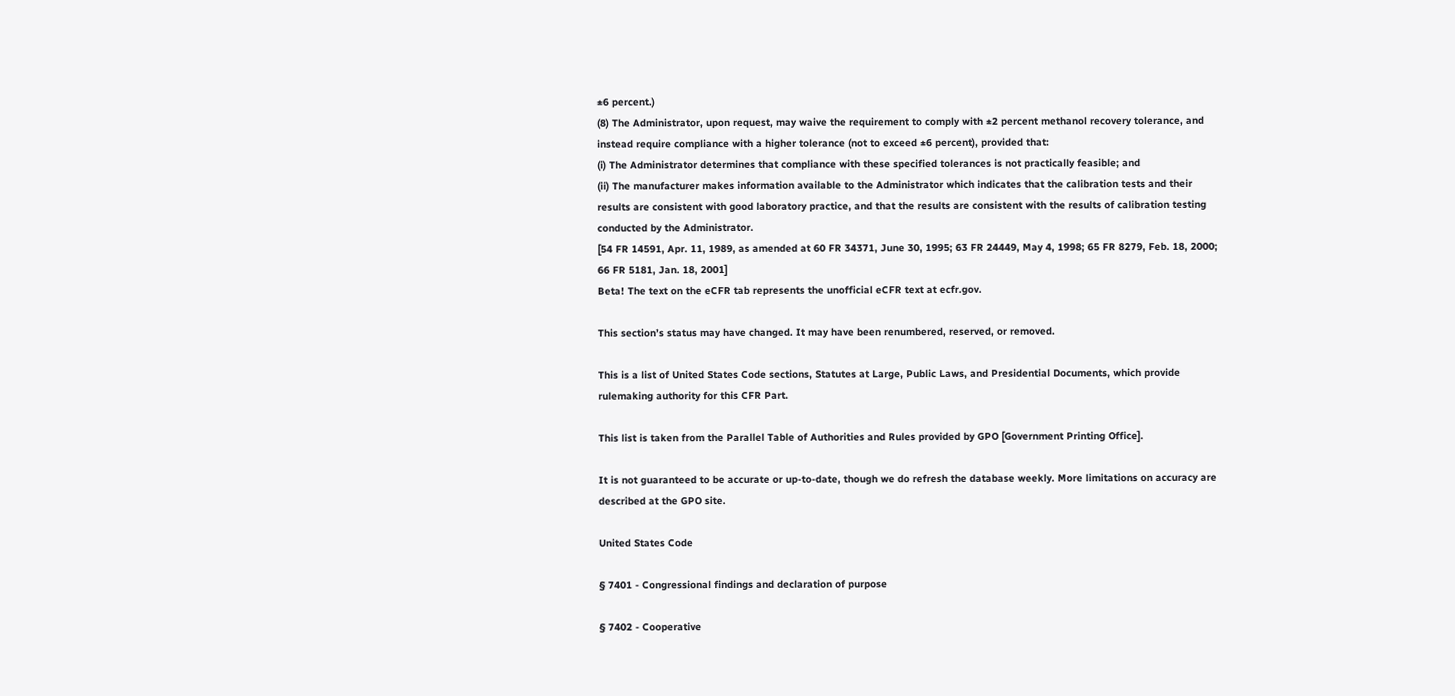±6 percent.)
(8) The Administrator, upon request, may waive the requirement to comply with ±2 percent methanol recovery tolerance, and instead require compliance with a higher tolerance (not to exceed ±6 percent), provided that:
(i) The Administrator determines that compliance with these specified tolerances is not practically feasible; and
(ii) The manufacturer makes information available to the Administrator which indicates that the calibration tests and their results are consistent with good laboratory practice, and that the results are consistent with the results of calibration testing conducted by the Administrator.
[54 FR 14591, Apr. 11, 1989, as amended at 60 FR 34371, June 30, 1995; 63 FR 24449, May 4, 1998; 65 FR 8279, Feb. 18, 2000; 66 FR 5181, Jan. 18, 2001]
Beta! The text on the eCFR tab represents the unofficial eCFR text at ecfr.gov.

This section’s status may have changed. It may have been renumbered, reserved, or removed.

This is a list of United States Code sections, Statutes at Large, Public Laws, and Presidential Documents, which provide rulemaking authority for this CFR Part.

This list is taken from the Parallel Table of Authorities and Rules provided by GPO [Government Printing Office].

It is not guaranteed to be accurate or up-to-date, though we do refresh the database weekly. More limitations on accuracy are described at the GPO site.

United States Code

§ 7401 - Congressional findings and declaration of purpose

§ 7402 - Cooperative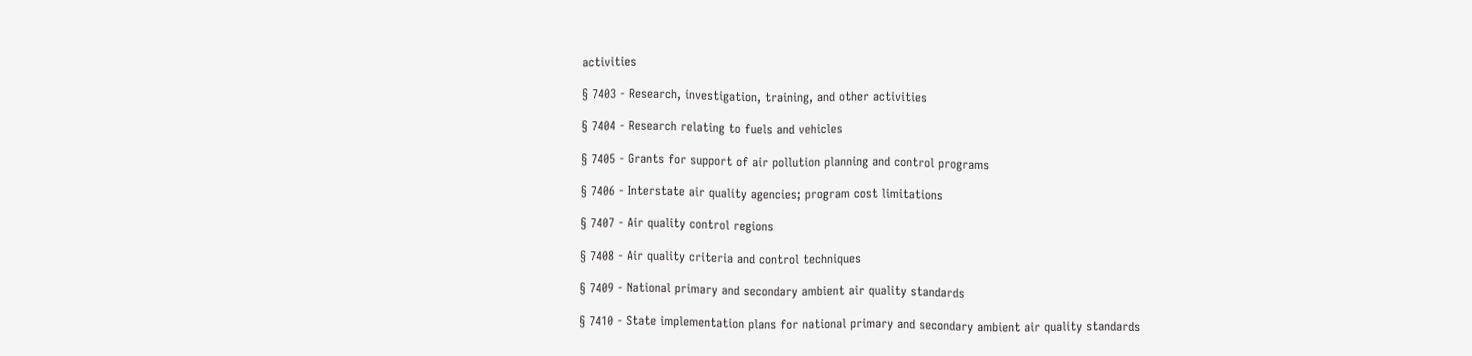activities

§ 7403 - Research, investigation, training, and other activities

§ 7404 - Research relating to fuels and vehicles

§ 7405 - Grants for support of air pollution planning and control programs

§ 7406 - Interstate air quality agencies; program cost limitations

§ 7407 - Air quality control regions

§ 7408 - Air quality criteria and control techniques

§ 7409 - National primary and secondary ambient air quality standards

§ 7410 - State implementation plans for national primary and secondary ambient air quality standards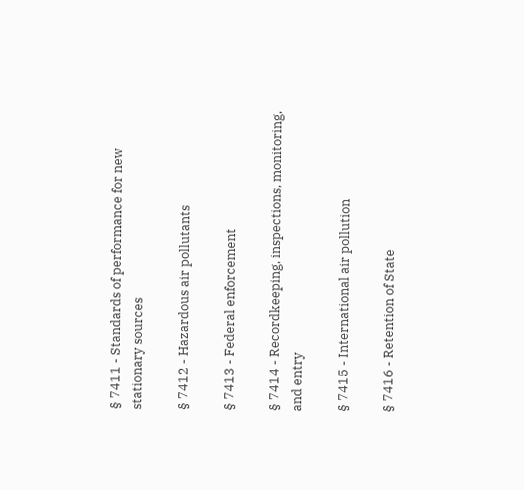§ 7411 - Standards of performance for new stationary sources

§ 7412 - Hazardous air pollutants

§ 7413 - Federal enforcement

§ 7414 - Recordkeeping, inspections, monitoring, and entry

§ 7415 - International air pollution

§ 7416 - Retention of State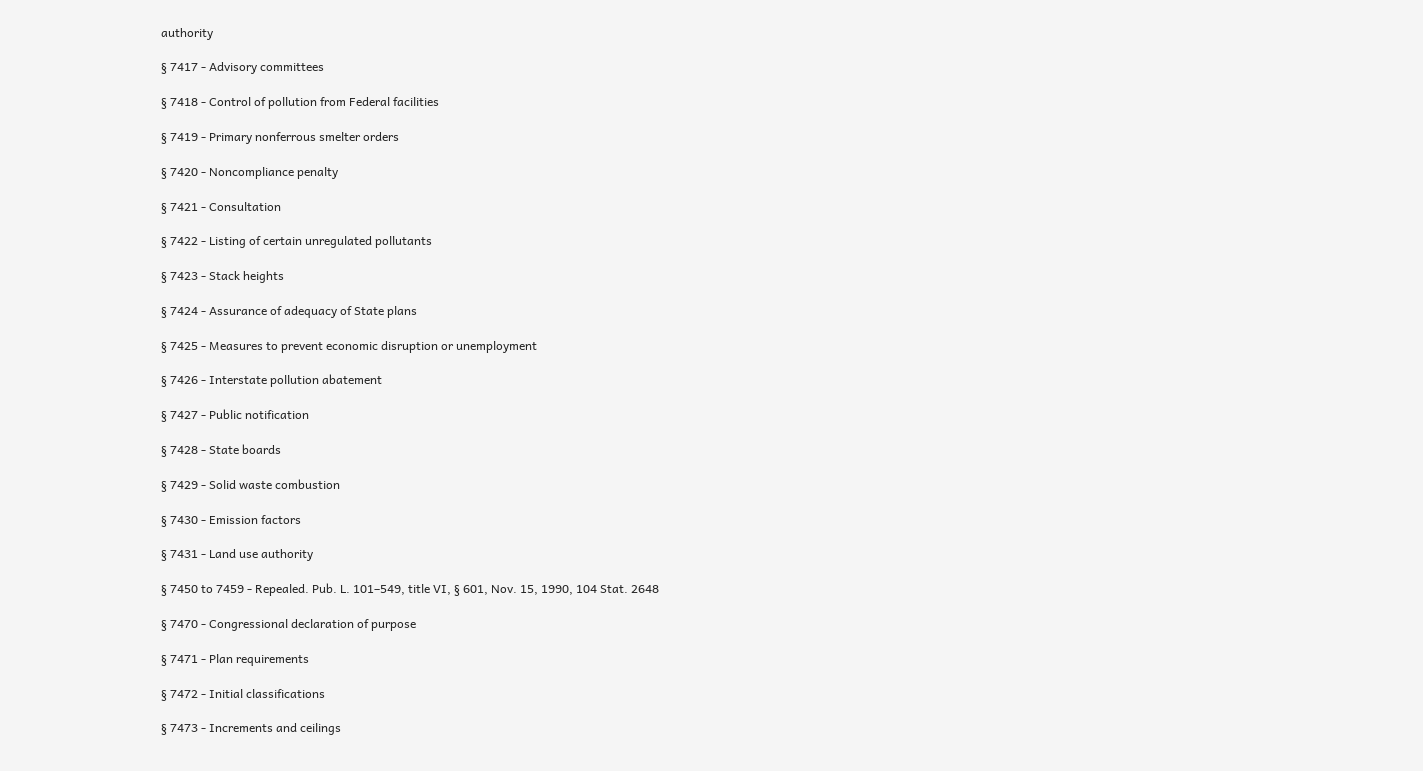authority

§ 7417 - Advisory committees

§ 7418 - Control of pollution from Federal facilities

§ 7419 - Primary nonferrous smelter orders

§ 7420 - Noncompliance penalty

§ 7421 - Consultation

§ 7422 - Listing of certain unregulated pollutants

§ 7423 - Stack heights

§ 7424 - Assurance of adequacy of State plans

§ 7425 - Measures to prevent economic disruption or unemployment

§ 7426 - Interstate pollution abatement

§ 7427 - Public notification

§ 7428 - State boards

§ 7429 - Solid waste combustion

§ 7430 - Emission factors

§ 7431 - Land use authority

§ 7450 to 7459 - Repealed. Pub. L. 101–549, title VI, § 601, Nov. 15, 1990, 104 Stat. 2648

§ 7470 - Congressional declaration of purpose

§ 7471 - Plan requirements

§ 7472 - Initial classifications

§ 7473 - Increments and ceilings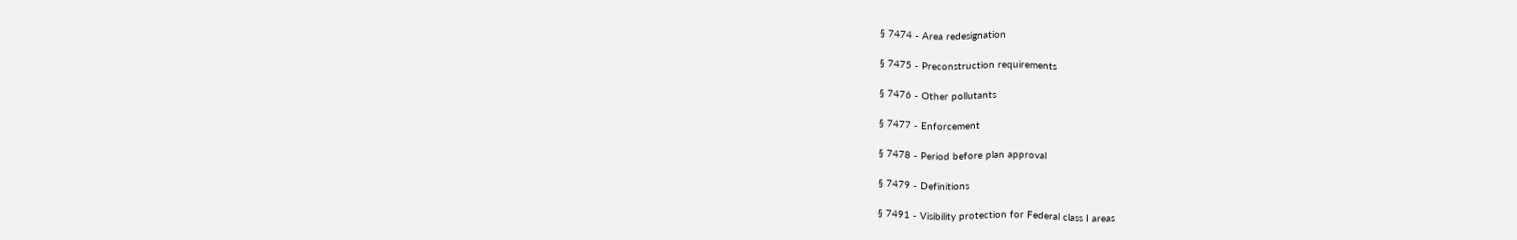§ 7474 - Area redesignation

§ 7475 - Preconstruction requirements

§ 7476 - Other pollutants

§ 7477 - Enforcement

§ 7478 - Period before plan approval

§ 7479 - Definitions

§ 7491 - Visibility protection for Federal class I areas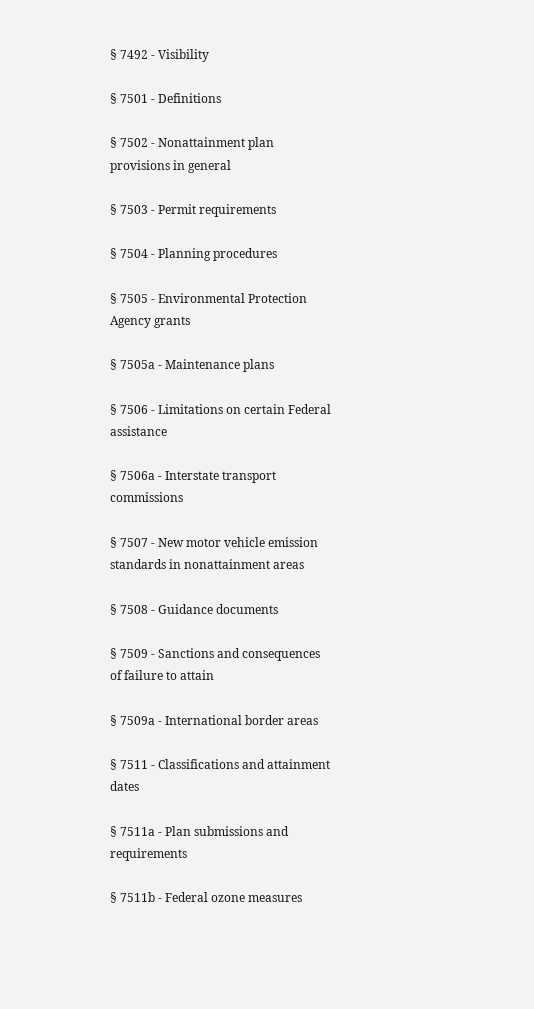§ 7492 - Visibility

§ 7501 - Definitions

§ 7502 - Nonattainment plan provisions in general

§ 7503 - Permit requirements

§ 7504 - Planning procedures

§ 7505 - Environmental Protection Agency grants

§ 7505a - Maintenance plans

§ 7506 - Limitations on certain Federal assistance

§ 7506a - Interstate transport commissions

§ 7507 - New motor vehicle emission standards in nonattainment areas

§ 7508 - Guidance documents

§ 7509 - Sanctions and consequences of failure to attain

§ 7509a - International border areas

§ 7511 - Classifications and attainment dates

§ 7511a - Plan submissions and requirements

§ 7511b - Federal ozone measures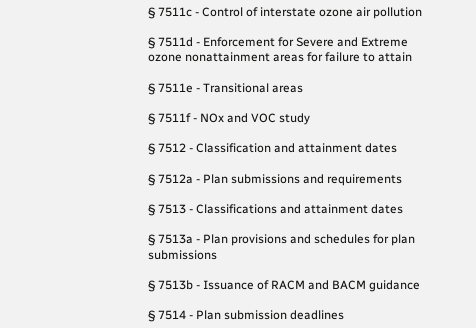§ 7511c - Control of interstate ozone air pollution

§ 7511d - Enforcement for Severe and Extreme ozone nonattainment areas for failure to attain

§ 7511e - Transitional areas

§ 7511f - NOx and VOC study

§ 7512 - Classification and attainment dates

§ 7512a - Plan submissions and requirements

§ 7513 - Classifications and attainment dates

§ 7513a - Plan provisions and schedules for plan submissions

§ 7513b - Issuance of RACM and BACM guidance

§ 7514 - Plan submission deadlines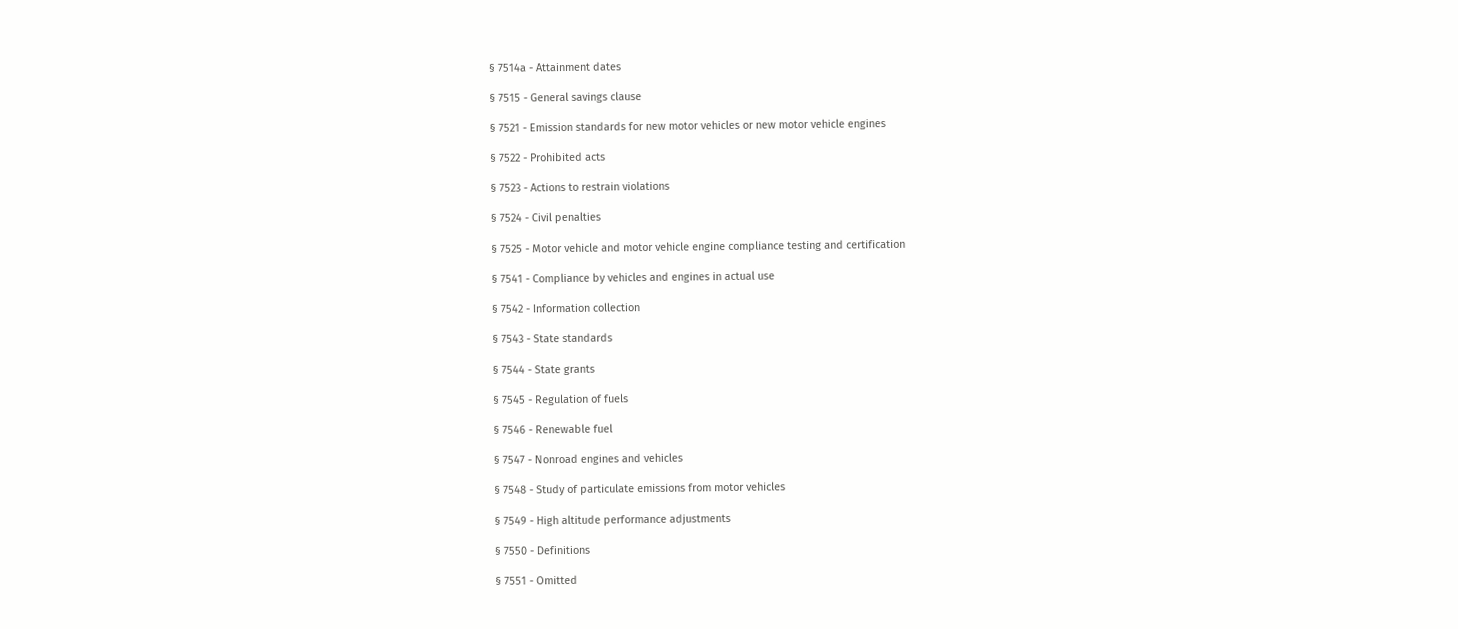§ 7514a - Attainment dates

§ 7515 - General savings clause

§ 7521 - Emission standards for new motor vehicles or new motor vehicle engines

§ 7522 - Prohibited acts

§ 7523 - Actions to restrain violations

§ 7524 - Civil penalties

§ 7525 - Motor vehicle and motor vehicle engine compliance testing and certification

§ 7541 - Compliance by vehicles and engines in actual use

§ 7542 - Information collection

§ 7543 - State standards

§ 7544 - State grants

§ 7545 - Regulation of fuels

§ 7546 - Renewable fuel

§ 7547 - Nonroad engines and vehicles

§ 7548 - Study of particulate emissions from motor vehicles

§ 7549 - High altitude performance adjustments

§ 7550 - Definitions

§ 7551 - Omitted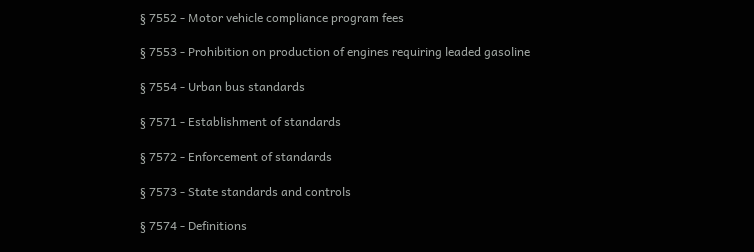§ 7552 - Motor vehicle compliance program fees

§ 7553 - Prohibition on production of engines requiring leaded gasoline

§ 7554 - Urban bus standards

§ 7571 - Establishment of standards

§ 7572 - Enforcement of standards

§ 7573 - State standards and controls

§ 7574 - Definitions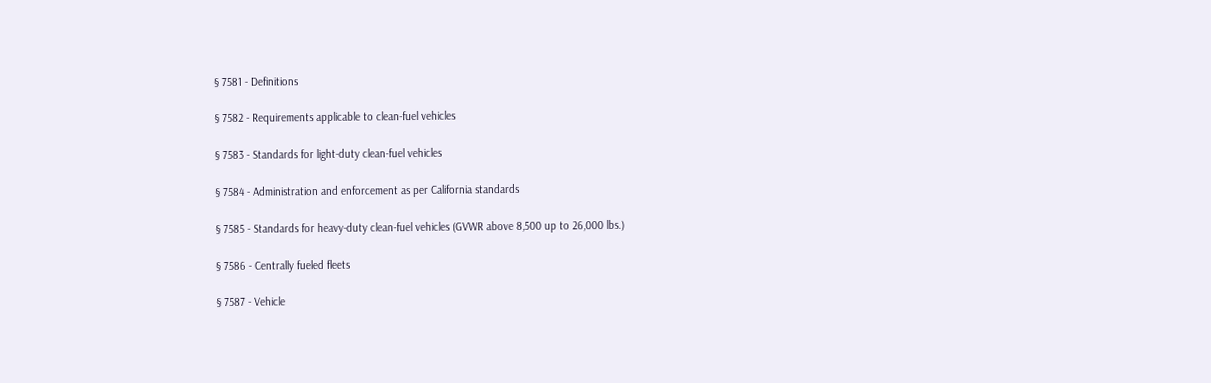§ 7581 - Definitions

§ 7582 - Requirements applicable to clean-fuel vehicles

§ 7583 - Standards for light-duty clean-fuel vehicles

§ 7584 - Administration and enforcement as per California standards

§ 7585 - Standards for heavy-duty clean-fuel vehicles (GVWR above 8,500 up to 26,000 lbs.)

§ 7586 - Centrally fueled fleets

§ 7587 - Vehicle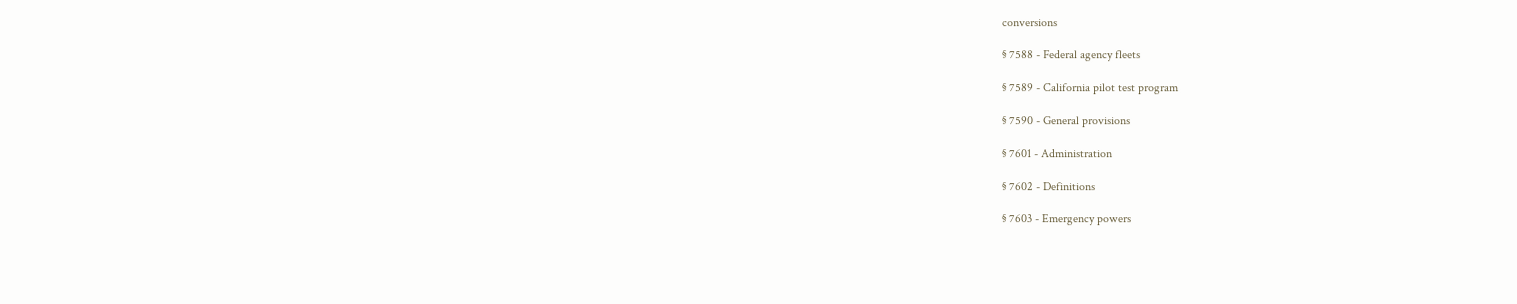conversions

§ 7588 - Federal agency fleets

§ 7589 - California pilot test program

§ 7590 - General provisions

§ 7601 - Administration

§ 7602 - Definitions

§ 7603 - Emergency powers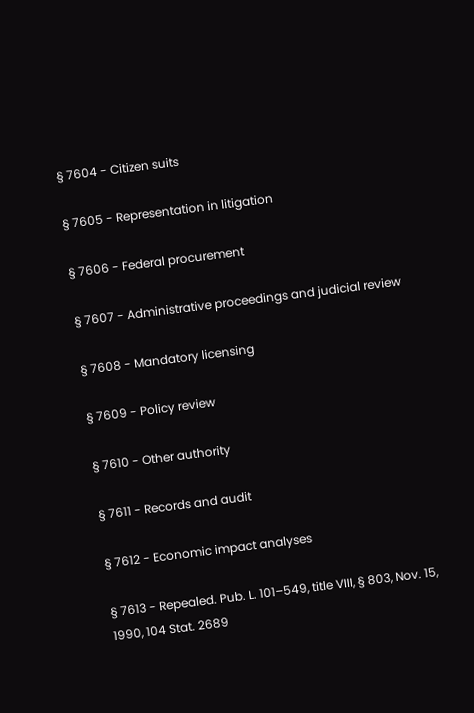§ 7604 - Citizen suits

§ 7605 - Representation in litigation

§ 7606 - Federal procurement

§ 7607 - Administrative proceedings and judicial review

§ 7608 - Mandatory licensing

§ 7609 - Policy review

§ 7610 - Other authority

§ 7611 - Records and audit

§ 7612 - Economic impact analyses

§ 7613 - Repealed. Pub. L. 101–549, title VIII, § 803, Nov. 15, 1990, 104 Stat. 2689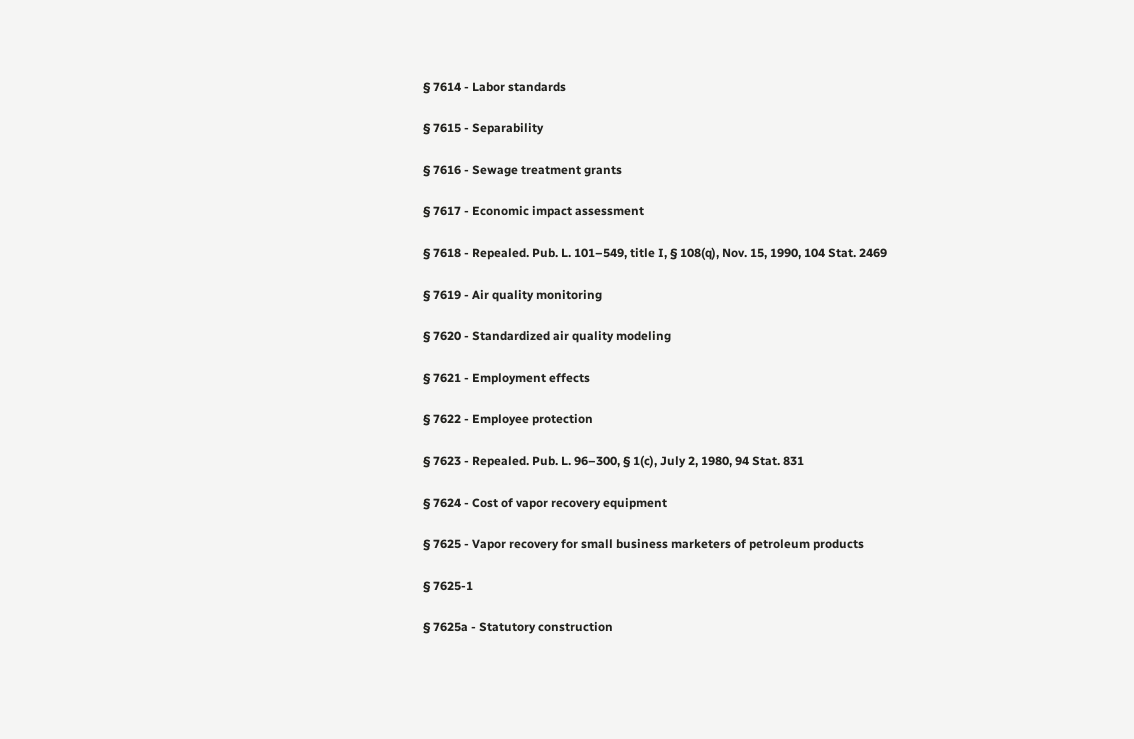§ 7614 - Labor standards

§ 7615 - Separability

§ 7616 - Sewage treatment grants

§ 7617 - Economic impact assessment

§ 7618 - Repealed. Pub. L. 101–549, title I, § 108(q), Nov. 15, 1990, 104 Stat. 2469

§ 7619 - Air quality monitoring

§ 7620 - Standardized air quality modeling

§ 7621 - Employment effects

§ 7622 - Employee protection

§ 7623 - Repealed. Pub. L. 96–300, § 1(c), July 2, 1980, 94 Stat. 831

§ 7624 - Cost of vapor recovery equipment

§ 7625 - Vapor recovery for small business marketers of petroleum products

§ 7625-1

§ 7625a - Statutory construction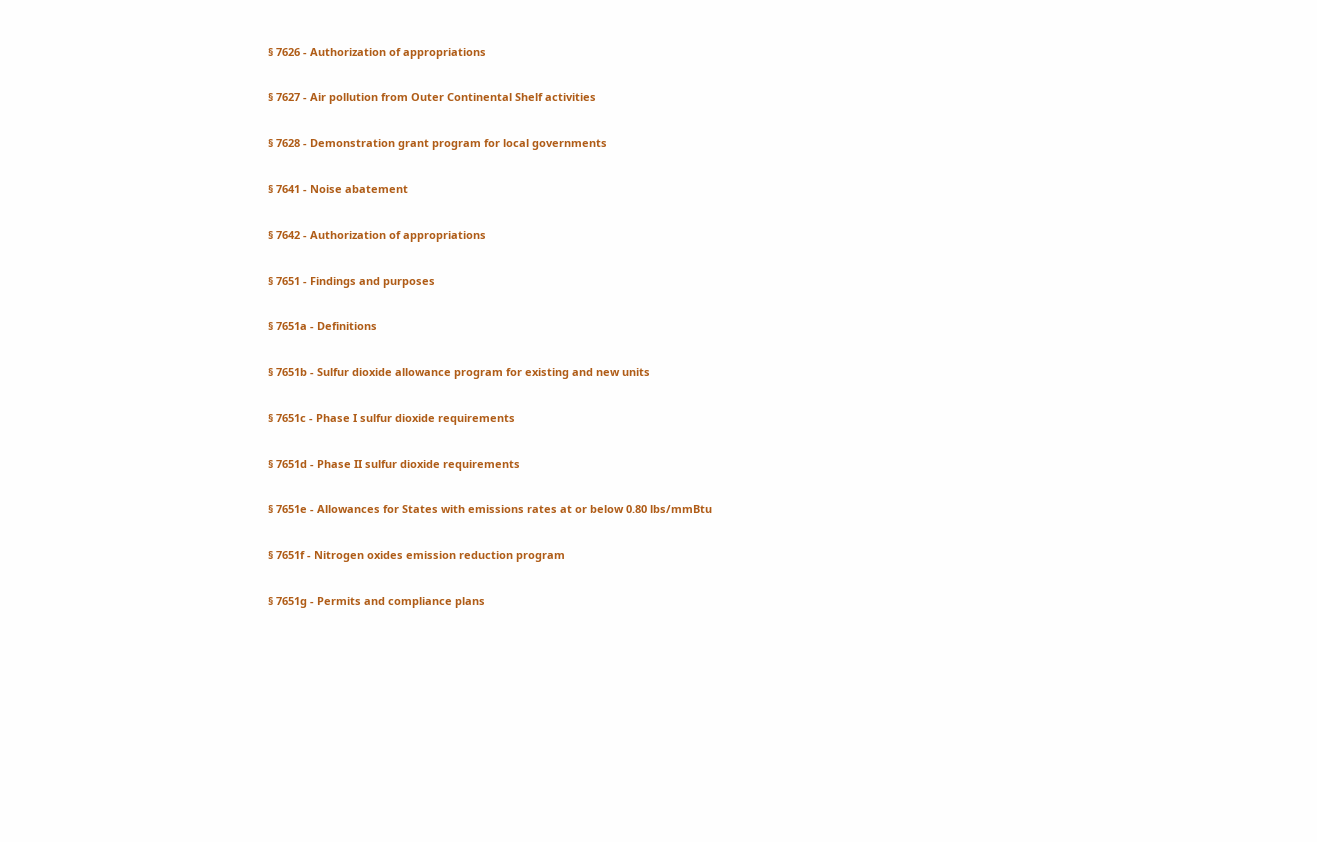§ 7626 - Authorization of appropriations

§ 7627 - Air pollution from Outer Continental Shelf activities

§ 7628 - Demonstration grant program for local governments

§ 7641 - Noise abatement

§ 7642 - Authorization of appropriations

§ 7651 - Findings and purposes

§ 7651a - Definitions

§ 7651b - Sulfur dioxide allowance program for existing and new units

§ 7651c - Phase I sulfur dioxide requirements

§ 7651d - Phase II sulfur dioxide requirements

§ 7651e - Allowances for States with emissions rates at or below 0.80 lbs/mmBtu

§ 7651f - Nitrogen oxides emission reduction program

§ 7651g - Permits and compliance plans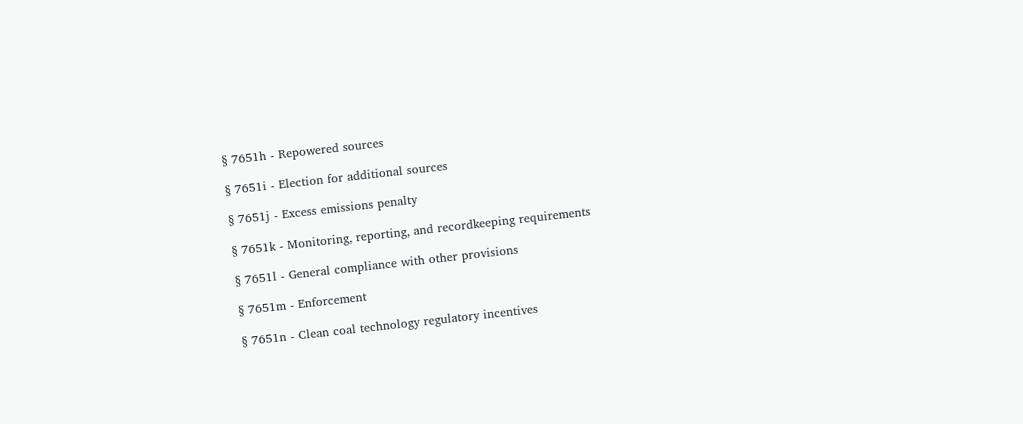§ 7651h - Repowered sources

§ 7651i - Election for additional sources

§ 7651j - Excess emissions penalty

§ 7651k - Monitoring, reporting, and recordkeeping requirements

§ 7651l - General compliance with other provisions

§ 7651m - Enforcement

§ 7651n - Clean coal technology regulatory incentives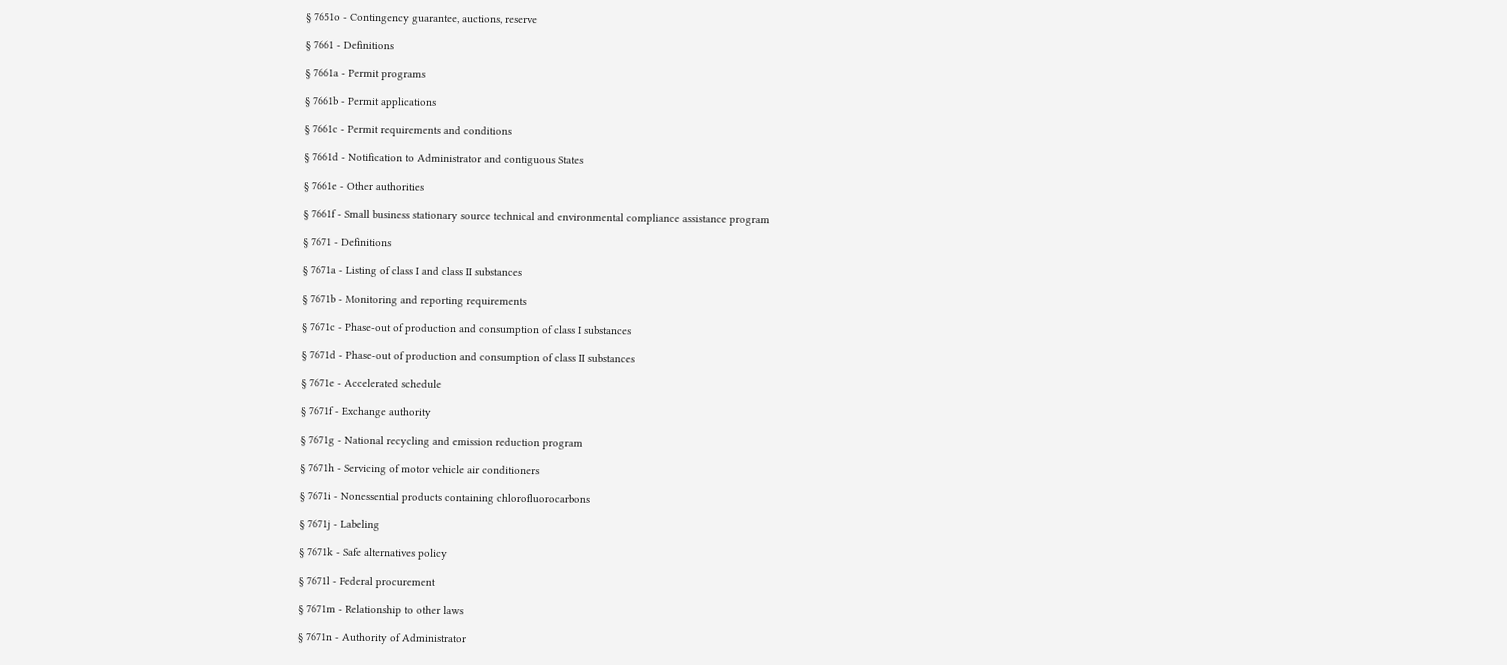§ 7651o - Contingency guarantee, auctions, reserve

§ 7661 - Definitions

§ 7661a - Permit programs

§ 7661b - Permit applications

§ 7661c - Permit requirements and conditions

§ 7661d - Notification to Administrator and contiguous States

§ 7661e - Other authorities

§ 7661f - Small business stationary source technical and environmental compliance assistance program

§ 7671 - Definitions

§ 7671a - Listing of class I and class II substances

§ 7671b - Monitoring and reporting requirements

§ 7671c - Phase-out of production and consumption of class I substances

§ 7671d - Phase-out of production and consumption of class II substances

§ 7671e - Accelerated schedule

§ 7671f - Exchange authority

§ 7671g - National recycling and emission reduction program

§ 7671h - Servicing of motor vehicle air conditioners

§ 7671i - Nonessential products containing chlorofluorocarbons

§ 7671j - Labeling

§ 7671k - Safe alternatives policy

§ 7671l - Federal procurement

§ 7671m - Relationship to other laws

§ 7671n - Authority of Administrator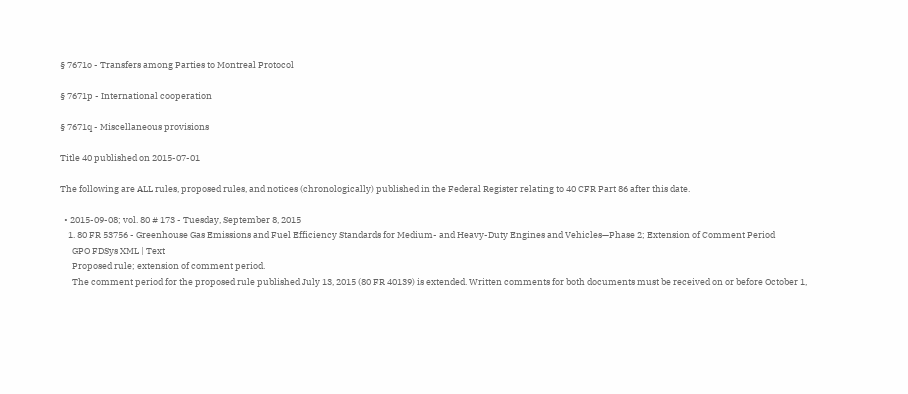§ 7671o - Transfers among Parties to Montreal Protocol

§ 7671p - International cooperation

§ 7671q - Miscellaneous provisions

Title 40 published on 2015-07-01

The following are ALL rules, proposed rules, and notices (chronologically) published in the Federal Register relating to 40 CFR Part 86 after this date.

  • 2015-09-08; vol. 80 # 173 - Tuesday, September 8, 2015
    1. 80 FR 53756 - Greenhouse Gas Emissions and Fuel Efficiency Standards for Medium- and Heavy-Duty Engines and Vehicles—Phase 2; Extension of Comment Period
      GPO FDSys XML | Text
      Proposed rule; extension of comment period.
      The comment period for the proposed rule published July 13, 2015 (80 FR 40139) is extended. Written comments for both documents must be received on or before October 1,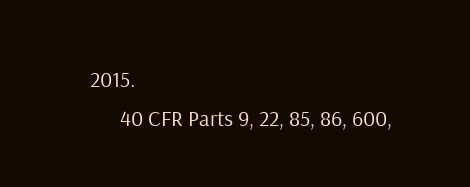2015.
      40 CFR Parts 9, 22, 85, 86, 600,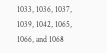1033, 1036, 1037, 1039, 1042, 1065, 1066, and 1068